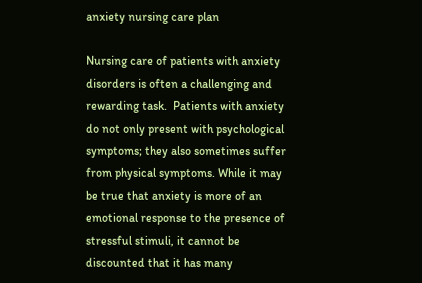anxiety nursing care plan

Nursing care of patients with anxiety disorders is often a challenging and rewarding task.  Patients with anxiety do not only present with psychological symptoms; they also sometimes suffer from physical symptoms. While it may be true that anxiety is more of an emotional response to the presence of stressful stimuli, it cannot be discounted that it has many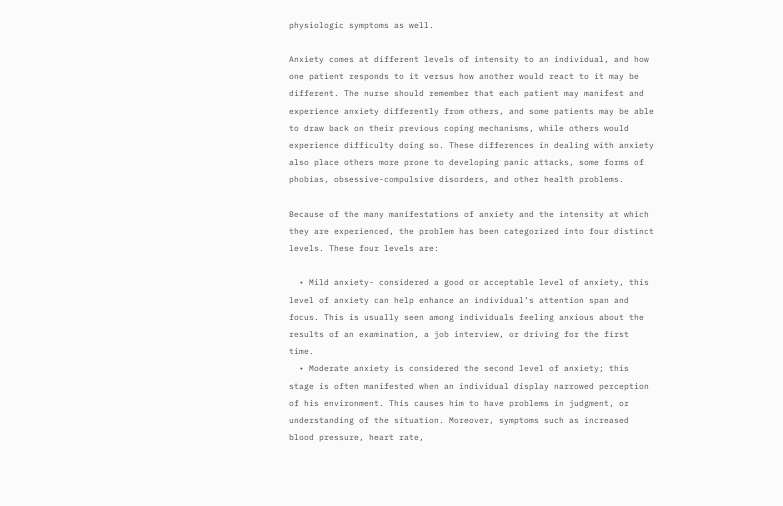physiologic symptoms as well.

Anxiety comes at different levels of intensity to an individual, and how one patient responds to it versus how another would react to it may be different. The nurse should remember that each patient may manifest and experience anxiety differently from others, and some patients may be able to draw back on their previous coping mechanisms, while others would experience difficulty doing so. These differences in dealing with anxiety also place others more prone to developing panic attacks, some forms of phobias, obsessive-compulsive disorders, and other health problems.

Because of the many manifestations of anxiety and the intensity at which they are experienced, the problem has been categorized into four distinct levels. These four levels are:

  • Mild anxiety- considered a good or acceptable level of anxiety, this level of anxiety can help enhance an individual’s attention span and focus. This is usually seen among individuals feeling anxious about the results of an examination, a job interview, or driving for the first time.
  • Moderate anxiety is considered the second level of anxiety; this stage is often manifested when an individual display narrowed perception of his environment. This causes him to have problems in judgment, or understanding of the situation. Moreover, symptoms such as increased blood pressure, heart rate,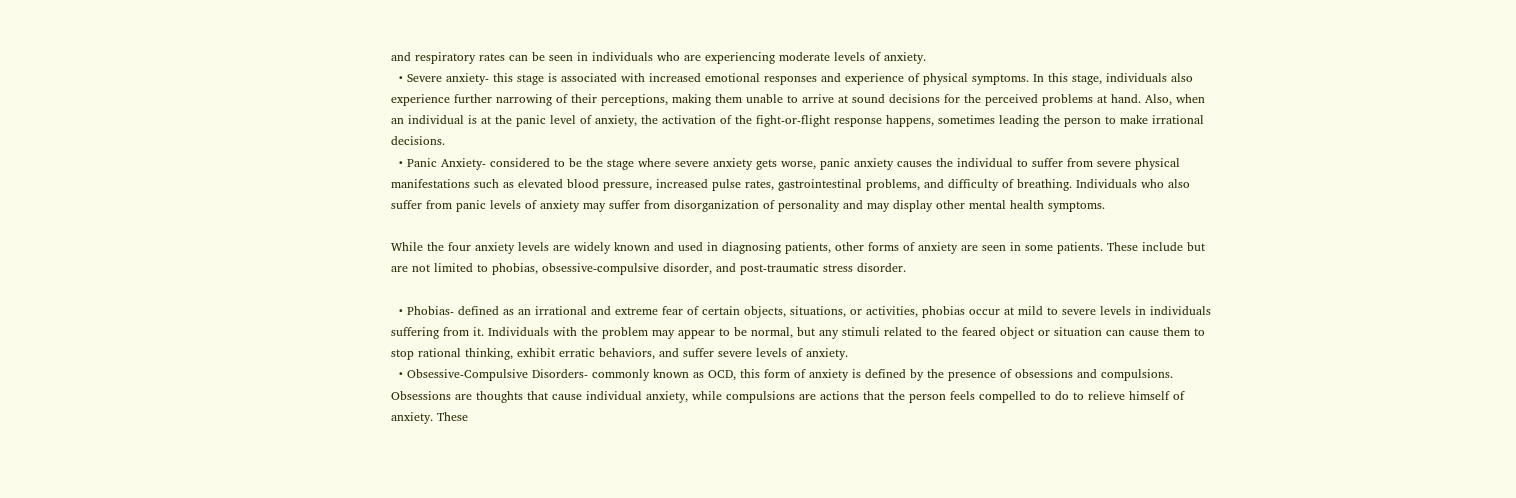and respiratory rates can be seen in individuals who are experiencing moderate levels of anxiety.
  • Severe anxiety- this stage is associated with increased emotional responses and experience of physical symptoms. In this stage, individuals also experience further narrowing of their perceptions, making them unable to arrive at sound decisions for the perceived problems at hand. Also, when an individual is at the panic level of anxiety, the activation of the fight-or-flight response happens, sometimes leading the person to make irrational decisions.
  • Panic Anxiety- considered to be the stage where severe anxiety gets worse, panic anxiety causes the individual to suffer from severe physical manifestations such as elevated blood pressure, increased pulse rates, gastrointestinal problems, and difficulty of breathing. Individuals who also suffer from panic levels of anxiety may suffer from disorganization of personality and may display other mental health symptoms.

While the four anxiety levels are widely known and used in diagnosing patients, other forms of anxiety are seen in some patients. These include but are not limited to phobias, obsessive-compulsive disorder, and post-traumatic stress disorder.

  • Phobias- defined as an irrational and extreme fear of certain objects, situations, or activities, phobias occur at mild to severe levels in individuals suffering from it. Individuals with the problem may appear to be normal, but any stimuli related to the feared object or situation can cause them to stop rational thinking, exhibit erratic behaviors, and suffer severe levels of anxiety.
  • Obsessive-Compulsive Disorders- commonly known as OCD, this form of anxiety is defined by the presence of obsessions and compulsions. Obsessions are thoughts that cause individual anxiety, while compulsions are actions that the person feels compelled to do to relieve himself of anxiety. These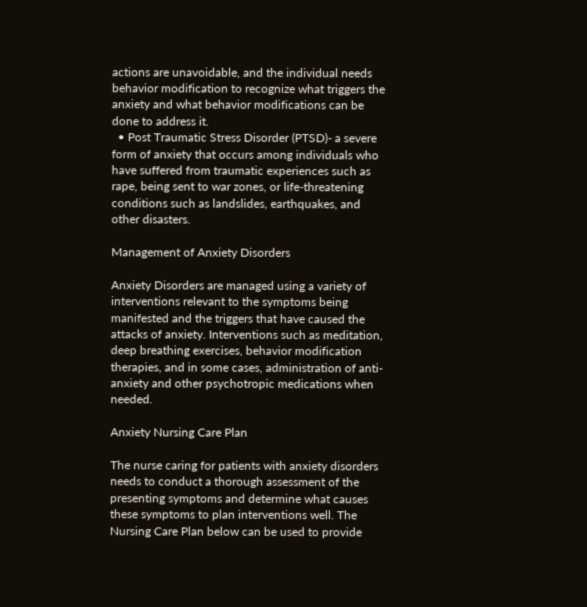actions are unavoidable, and the individual needs behavior modification to recognize what triggers the anxiety and what behavior modifications can be done to address it.
  • Post Traumatic Stress Disorder (PTSD)- a severe form of anxiety that occurs among individuals who have suffered from traumatic experiences such as rape, being sent to war zones, or life-threatening conditions such as landslides, earthquakes, and other disasters.

Management of Anxiety Disorders

Anxiety Disorders are managed using a variety of interventions relevant to the symptoms being manifested and the triggers that have caused the attacks of anxiety. Interventions such as meditation, deep breathing exercises, behavior modification therapies, and in some cases, administration of anti-anxiety and other psychotropic medications when needed.

Anxiety Nursing Care Plan

The nurse caring for patients with anxiety disorders needs to conduct a thorough assessment of the presenting symptoms and determine what causes these symptoms to plan interventions well. The Nursing Care Plan below can be used to provide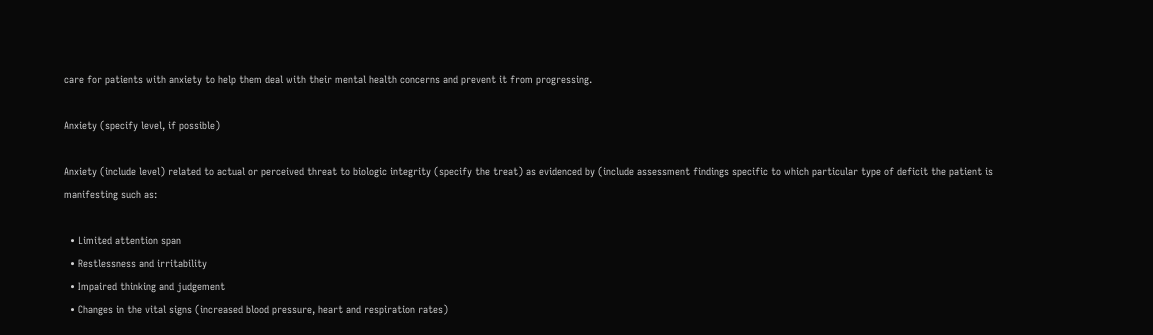care for patients with anxiety to help them deal with their mental health concerns and prevent it from progressing.

Anxiety (specify level, if possible)

Anxiety (include level) related to actual or perceived threat to biologic integrity (specify the treat) as evidenced by (include assessment findings specific to which particular type of deficit the patient is manifesting such as:

  • Limited attention span
  • Restlessness and irritability
  • Impaired thinking and judgement
  • Changes in the vital signs (increased blood pressure, heart and respiration rates)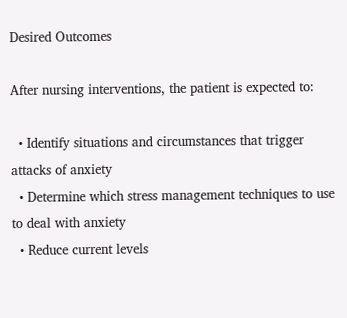Desired Outcomes

After nursing interventions, the patient is expected to:

  • Identify situations and circumstances that trigger attacks of anxiety
  • Determine which stress management techniques to use to deal with anxiety
  • Reduce current levels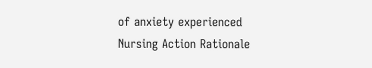of anxiety experienced
Nursing Action Rationale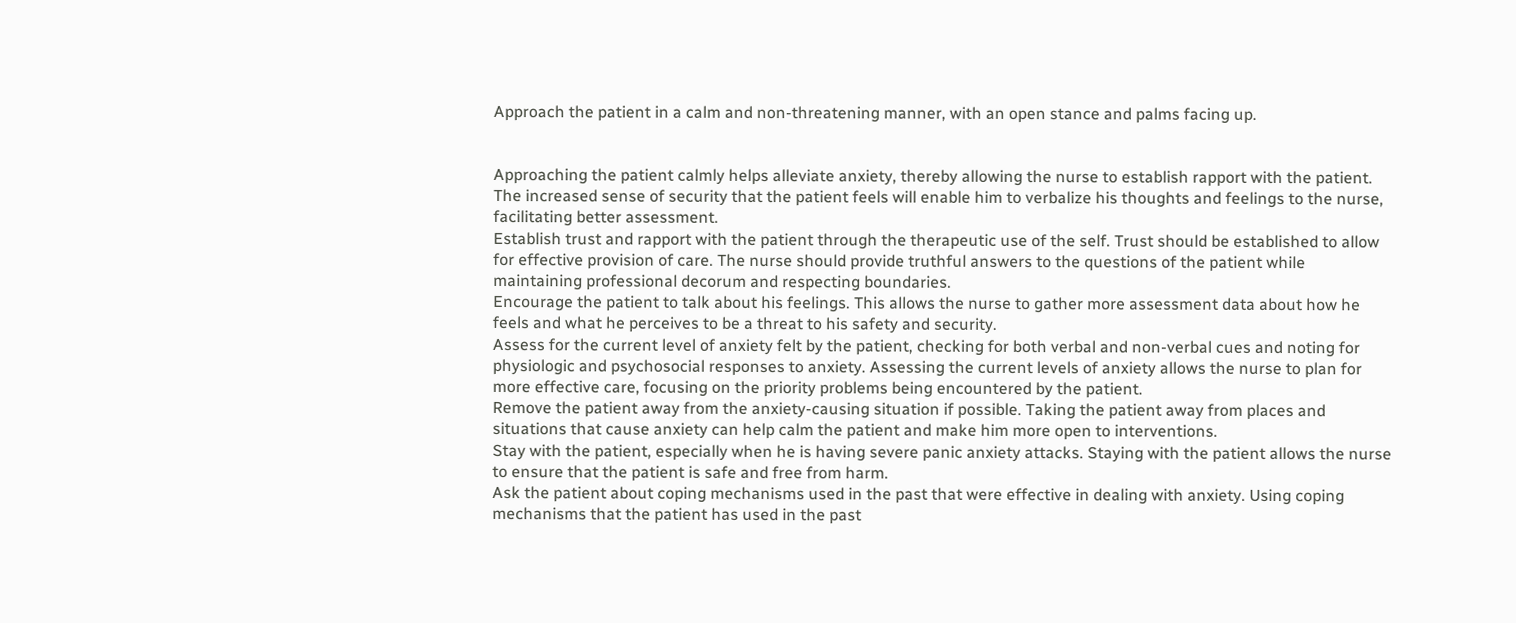Approach the patient in a calm and non-threatening manner, with an open stance and palms facing up.


Approaching the patient calmly helps alleviate anxiety, thereby allowing the nurse to establish rapport with the patient. The increased sense of security that the patient feels will enable him to verbalize his thoughts and feelings to the nurse, facilitating better assessment.
Establish trust and rapport with the patient through the therapeutic use of the self. Trust should be established to allow for effective provision of care. The nurse should provide truthful answers to the questions of the patient while maintaining professional decorum and respecting boundaries.
Encourage the patient to talk about his feelings. This allows the nurse to gather more assessment data about how he feels and what he perceives to be a threat to his safety and security.
Assess for the current level of anxiety felt by the patient, checking for both verbal and non-verbal cues and noting for physiologic and psychosocial responses to anxiety. Assessing the current levels of anxiety allows the nurse to plan for more effective care, focusing on the priority problems being encountered by the patient.
Remove the patient away from the anxiety-causing situation if possible. Taking the patient away from places and situations that cause anxiety can help calm the patient and make him more open to interventions.
Stay with the patient, especially when he is having severe panic anxiety attacks. Staying with the patient allows the nurse to ensure that the patient is safe and free from harm.
Ask the patient about coping mechanisms used in the past that were effective in dealing with anxiety. Using coping mechanisms that the patient has used in the past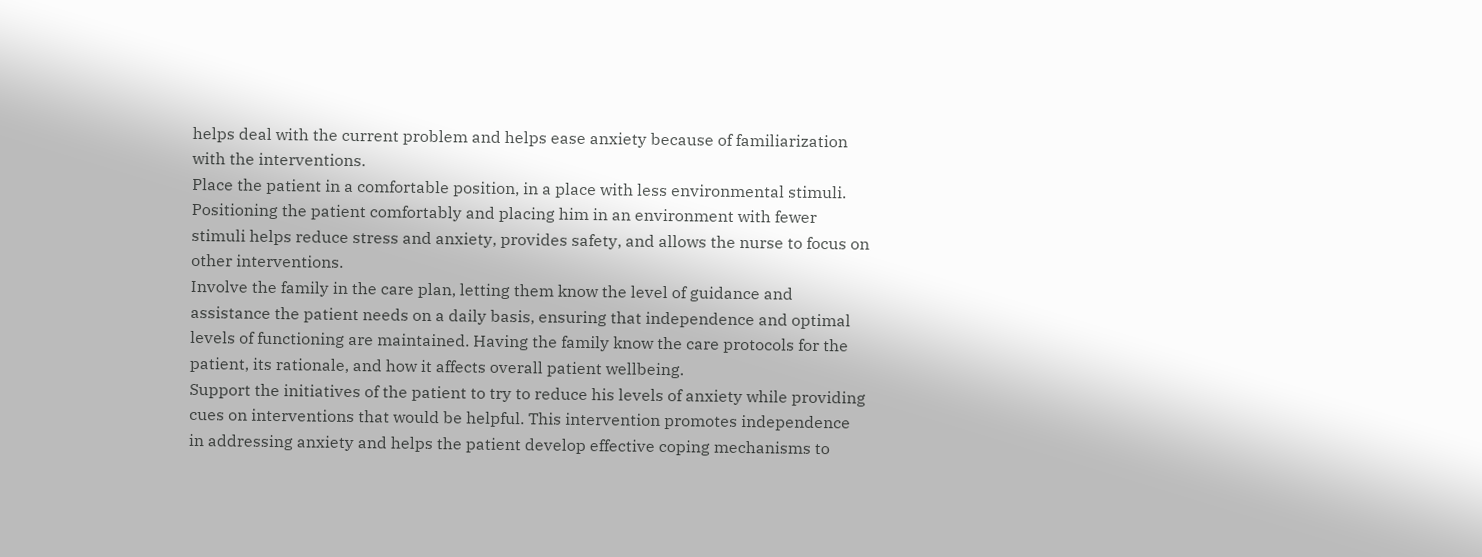helps deal with the current problem and helps ease anxiety because of familiarization with the interventions.
Place the patient in a comfortable position, in a place with less environmental stimuli. Positioning the patient comfortably and placing him in an environment with fewer stimuli helps reduce stress and anxiety, provides safety, and allows the nurse to focus on other interventions.
Involve the family in the care plan, letting them know the level of guidance and assistance the patient needs on a daily basis, ensuring that independence and optimal levels of functioning are maintained. Having the family know the care protocols for the patient, its rationale, and how it affects overall patient wellbeing.
Support the initiatives of the patient to try to reduce his levels of anxiety while providing cues on interventions that would be helpful. This intervention promotes independence in addressing anxiety and helps the patient develop effective coping mechanisms to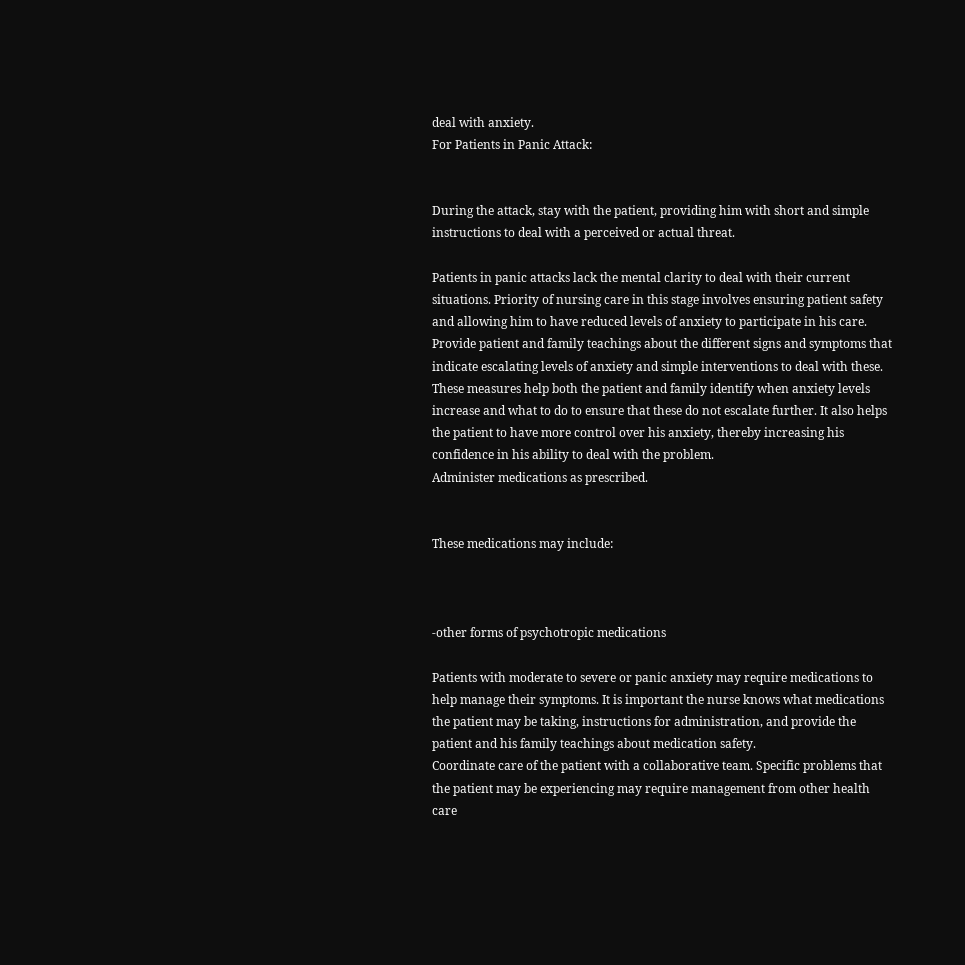deal with anxiety.
For Patients in Panic Attack:


During the attack, stay with the patient, providing him with short and simple instructions to deal with a perceived or actual threat.

Patients in panic attacks lack the mental clarity to deal with their current situations. Priority of nursing care in this stage involves ensuring patient safety and allowing him to have reduced levels of anxiety to participate in his care.
Provide patient and family teachings about the different signs and symptoms that indicate escalating levels of anxiety and simple interventions to deal with these. These measures help both the patient and family identify when anxiety levels increase and what to do to ensure that these do not escalate further. It also helps the patient to have more control over his anxiety, thereby increasing his confidence in his ability to deal with the problem.
Administer medications as prescribed.


These medications may include:



-other forms of psychotropic medications

Patients with moderate to severe or panic anxiety may require medications to help manage their symptoms. It is important the nurse knows what medications the patient may be taking, instructions for administration, and provide the patient and his family teachings about medication safety.
Coordinate care of the patient with a collaborative team. Specific problems that the patient may be experiencing may require management from other health care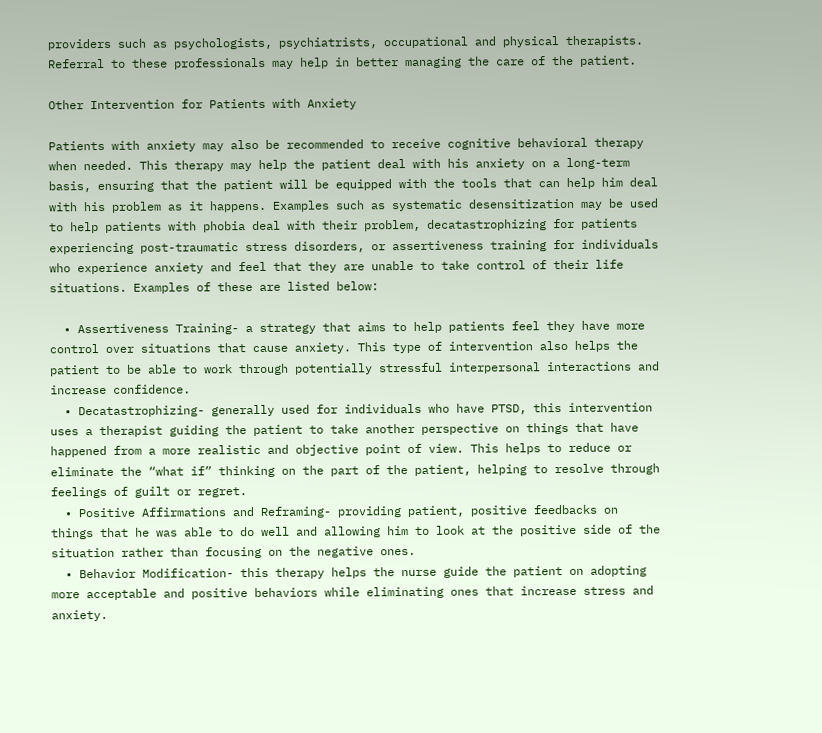providers such as psychologists, psychiatrists, occupational and physical therapists. Referral to these professionals may help in better managing the care of the patient.

Other Intervention for Patients with Anxiety

Patients with anxiety may also be recommended to receive cognitive behavioral therapy when needed. This therapy may help the patient deal with his anxiety on a long-term basis, ensuring that the patient will be equipped with the tools that can help him deal with his problem as it happens. Examples such as systematic desensitization may be used to help patients with phobia deal with their problem, decatastrophizing for patients experiencing post-traumatic stress disorders, or assertiveness training for individuals who experience anxiety and feel that they are unable to take control of their life situations. Examples of these are listed below:

  • Assertiveness Training- a strategy that aims to help patients feel they have more control over situations that cause anxiety. This type of intervention also helps the patient to be able to work through potentially stressful interpersonal interactions and increase confidence.
  • Decatastrophizing- generally used for individuals who have PTSD, this intervention uses a therapist guiding the patient to take another perspective on things that have happened from a more realistic and objective point of view. This helps to reduce or eliminate the “what if” thinking on the part of the patient, helping to resolve through feelings of guilt or regret.
  • Positive Affirmations and Reframing- providing patient, positive feedbacks on things that he was able to do well and allowing him to look at the positive side of the situation rather than focusing on the negative ones.
  • Behavior Modification- this therapy helps the nurse guide the patient on adopting more acceptable and positive behaviors while eliminating ones that increase stress and anxiety.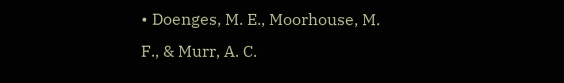• Doenges, M. E., Moorhouse, M. F., & Murr, A. C.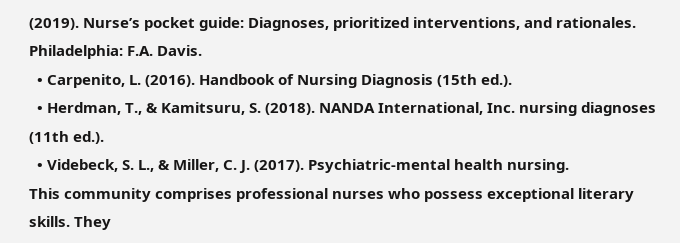(2019). Nurse’s pocket guide: Diagnoses, prioritized interventions, and rationales. Philadelphia: F.A. Davis.
  • Carpenito, L. (2016). Handbook of Nursing Diagnosis (15th ed.).
  • Herdman, T., & Kamitsuru, S. (2018). NANDA International, Inc. nursing diagnoses (11th ed.).
  • Videbeck, S. L., & Miller, C. J. (2017). Psychiatric-mental health nursing.
This community comprises professional nurses who possess exceptional literary skills. They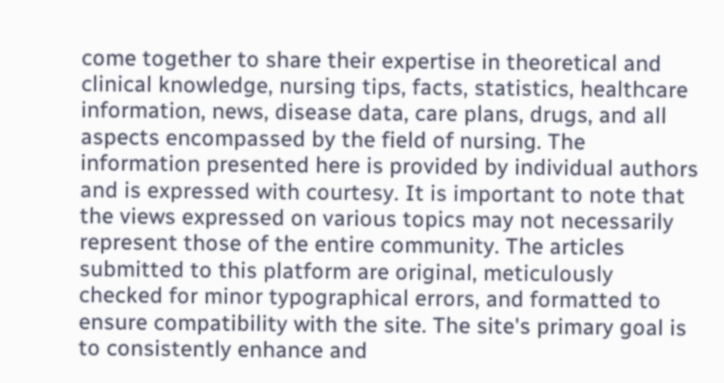come together to share their expertise in theoretical and clinical knowledge, nursing tips, facts, statistics, healthcare information, news, disease data, care plans, drugs, and all aspects encompassed by the field of nursing. The information presented here is provided by individual authors and is expressed with courtesy. It is important to note that the views expressed on various topics may not necessarily represent those of the entire community. The articles submitted to this platform are original, meticulously checked for minor typographical errors, and formatted to ensure compatibility with the site. The site's primary goal is to consistently enhance and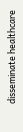disseminate healthcare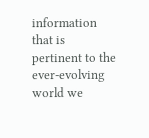information that is pertinent to the ever-evolving world we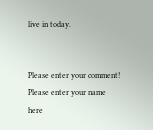live in today.


Please enter your comment!
Please enter your name here